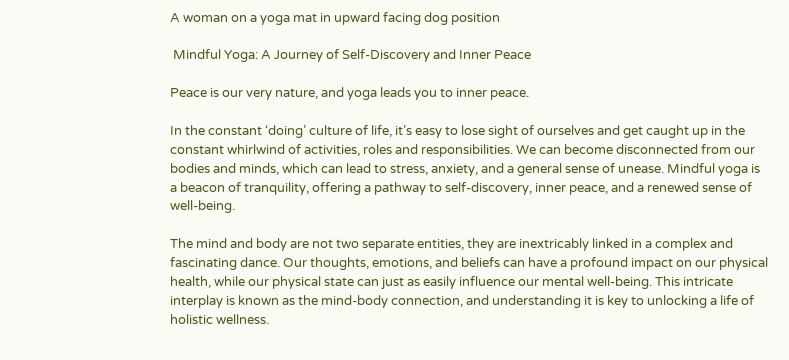A woman on a yoga mat in upward facing dog position

 Mindful Yoga: A Journey of Self-Discovery and Inner Peace

Peace is our very nature, and yoga leads you to inner peace.

In the constant ‘doing’ culture of life, it’s easy to lose sight of ourselves and get caught up in the constant whirlwind of activities, roles and responsibilities. We can become disconnected from our bodies and minds, which can lead to stress, anxiety, and a general sense of unease. Mindful yoga is a beacon of tranquility, offering a pathway to self-discovery, inner peace, and a renewed sense of well-being.

The mind and body are not two separate entities, they are inextricably linked in a complex and fascinating dance. Our thoughts, emotions, and beliefs can have a profound impact on our physical health, while our physical state can just as easily influence our mental well-being. This intricate interplay is known as the mind-body connection, and understanding it is key to unlocking a life of holistic wellness.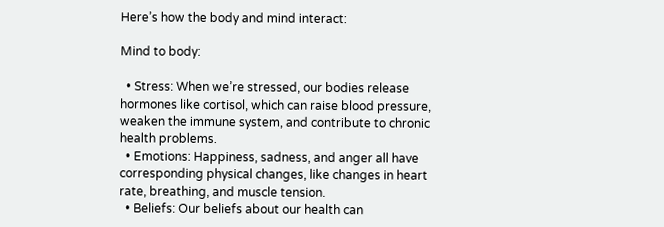Here’s how the body and mind interact:

Mind to body:

  • Stress: When we’re stressed, our bodies release hormones like cortisol, which can raise blood pressure, weaken the immune system, and contribute to chronic health problems.
  • Emotions: Happiness, sadness, and anger all have corresponding physical changes, like changes in heart rate, breathing, and muscle tension.
  • Beliefs: Our beliefs about our health can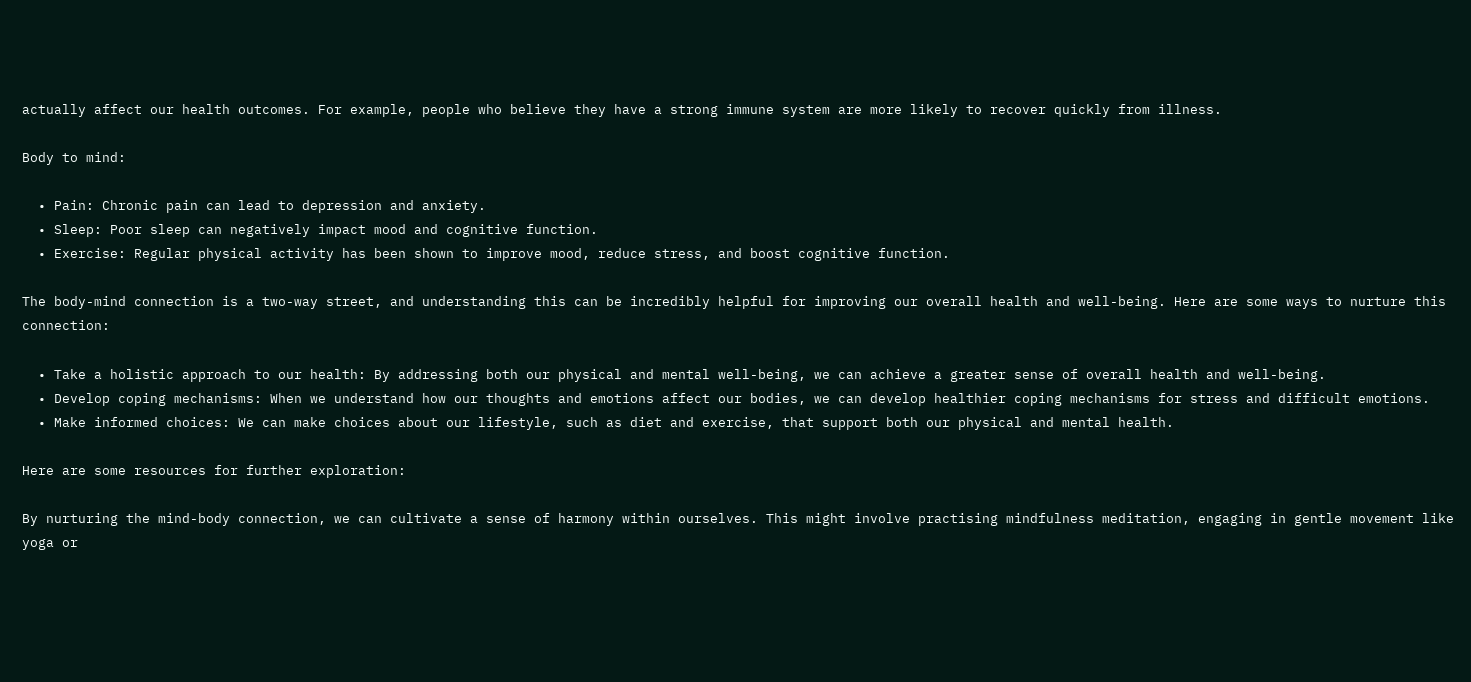actually affect our health outcomes. For example, people who believe they have a strong immune system are more likely to recover quickly from illness.

Body to mind:

  • Pain: Chronic pain can lead to depression and anxiety.
  • Sleep: Poor sleep can negatively impact mood and cognitive function.
  • Exercise: Regular physical activity has been shown to improve mood, reduce stress, and boost cognitive function.

The body-mind connection is a two-way street, and understanding this can be incredibly helpful for improving our overall health and well-being. Here are some ways to nurture this connection:

  • Take a holistic approach to our health: By addressing both our physical and mental well-being, we can achieve a greater sense of overall health and well-being.
  • Develop coping mechanisms: When we understand how our thoughts and emotions affect our bodies, we can develop healthier coping mechanisms for stress and difficult emotions.
  • Make informed choices: We can make choices about our lifestyle, such as diet and exercise, that support both our physical and mental health.

Here are some resources for further exploration:

By nurturing the mind-body connection, we can cultivate a sense of harmony within ourselves. This might involve practising mindfulness meditation, engaging in gentle movement like yoga or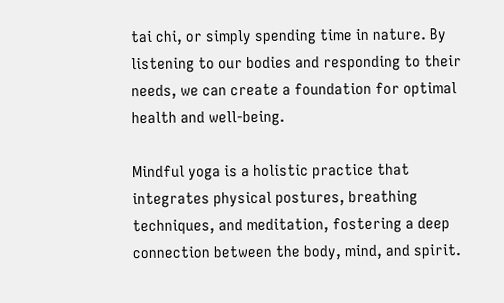tai chi, or simply spending time in nature. By listening to our bodies and responding to their needs, we can create a foundation for optimal health and well-being.

Mindful yoga is a holistic practice that integrates physical postures, breathing techniques, and meditation, fostering a deep connection between the body, mind, and spirit.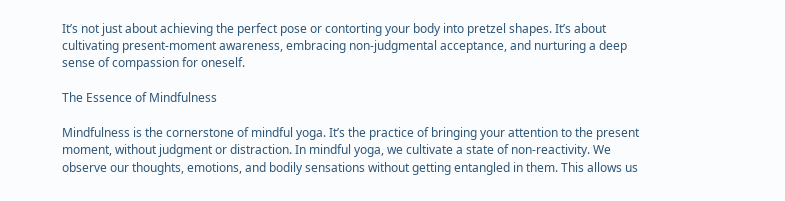It’s not just about achieving the perfect pose or contorting your body into pretzel shapes. It’s about cultivating present-moment awareness, embracing non-judgmental acceptance, and nurturing a deep sense of compassion for oneself.

The Essence of Mindfulness

Mindfulness is the cornerstone of mindful yoga. It’s the practice of bringing your attention to the present moment, without judgment or distraction. In mindful yoga, we cultivate a state of non-reactivity. We observe our thoughts, emotions, and bodily sensations without getting entangled in them. This allows us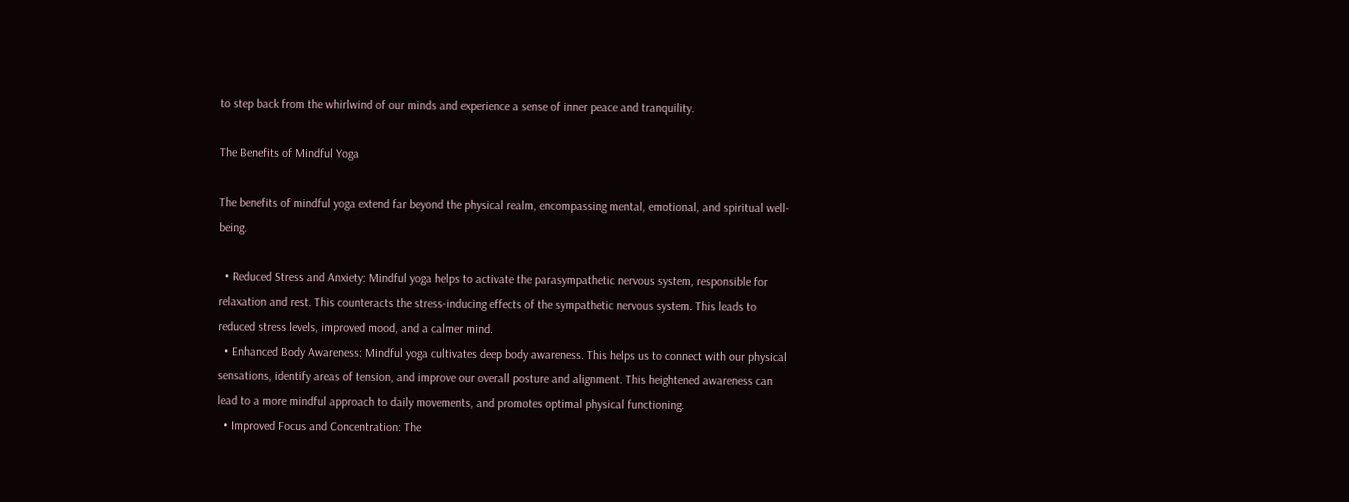to step back from the whirlwind of our minds and experience a sense of inner peace and tranquility.

The Benefits of Mindful Yoga

The benefits of mindful yoga extend far beyond the physical realm, encompassing mental, emotional, and spiritual well-being.

  • Reduced Stress and Anxiety: Mindful yoga helps to activate the parasympathetic nervous system, responsible for relaxation and rest. This counteracts the stress-inducing effects of the sympathetic nervous system. This leads to reduced stress levels, improved mood, and a calmer mind.
  • Enhanced Body Awareness: Mindful yoga cultivates deep body awareness. This helps us to connect with our physical sensations, identify areas of tension, and improve our overall posture and alignment. This heightened awareness can lead to a more mindful approach to daily movements, and promotes optimal physical functioning.
  • Improved Focus and Concentration: The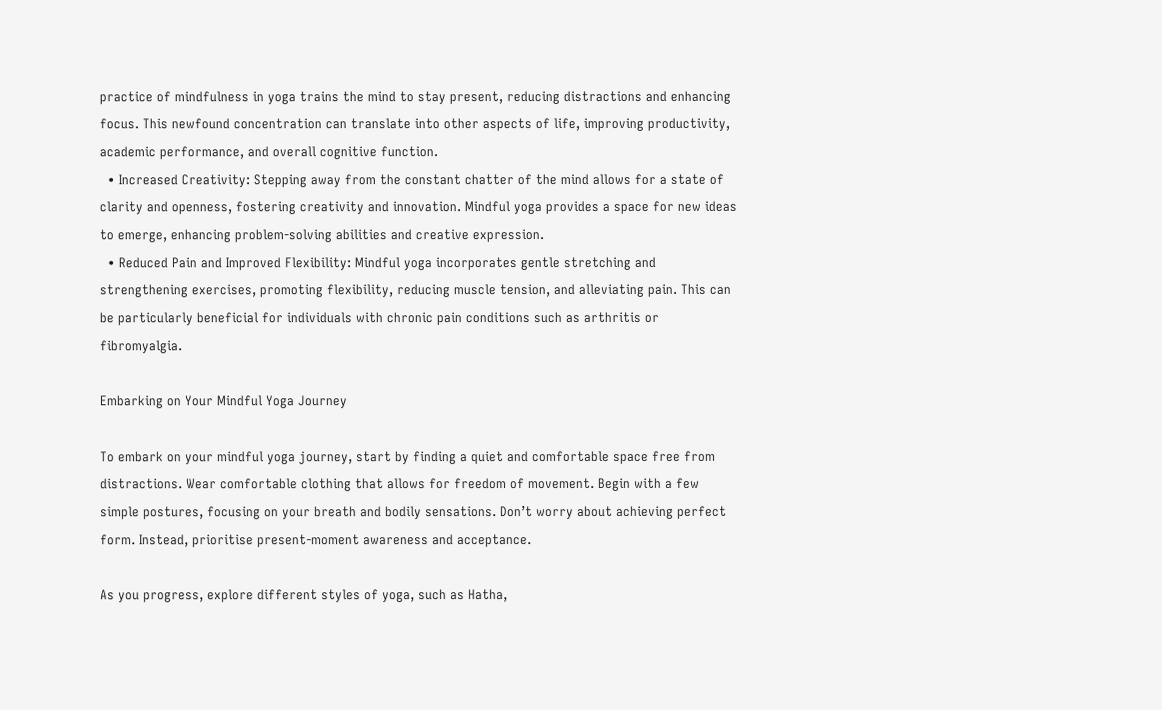practice of mindfulness in yoga trains the mind to stay present, reducing distractions and enhancing focus. This newfound concentration can translate into other aspects of life, improving productivity, academic performance, and overall cognitive function.
  • Increased Creativity: Stepping away from the constant chatter of the mind allows for a state of clarity and openness, fostering creativity and innovation. Mindful yoga provides a space for new ideas to emerge, enhancing problem-solving abilities and creative expression.
  • Reduced Pain and Improved Flexibility: Mindful yoga incorporates gentle stretching and strengthening exercises, promoting flexibility, reducing muscle tension, and alleviating pain. This can be particularly beneficial for individuals with chronic pain conditions such as arthritis or fibromyalgia.

Embarking on Your Mindful Yoga Journey

To embark on your mindful yoga journey, start by finding a quiet and comfortable space free from distractions. Wear comfortable clothing that allows for freedom of movement. Begin with a few simple postures, focusing on your breath and bodily sensations. Don’t worry about achieving perfect form. Instead, prioritise present-moment awareness and acceptance.

As you progress, explore different styles of yoga, such as Hatha,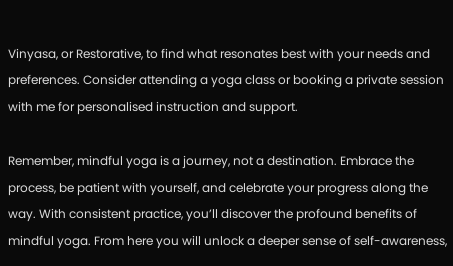Vinyasa, or Restorative, to find what resonates best with your needs and preferences. Consider attending a yoga class or booking a private session with me for personalised instruction and support.

Remember, mindful yoga is a journey, not a destination. Embrace the process, be patient with yourself, and celebrate your progress along the way. With consistent practice, you’ll discover the profound benefits of mindful yoga. From here you will unlock a deeper sense of self-awareness,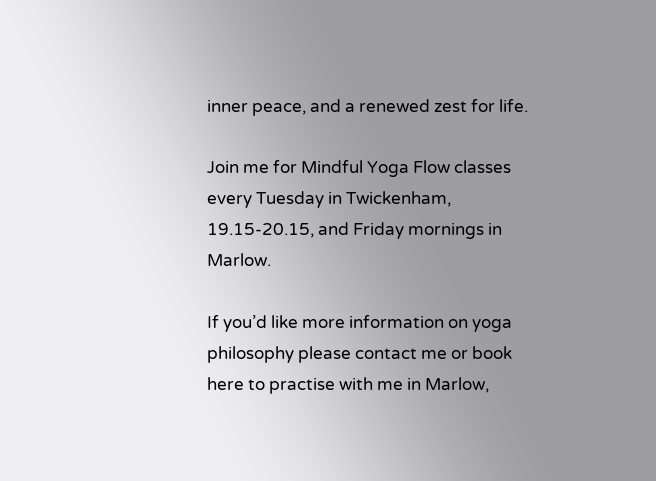inner peace, and a renewed zest for life.

Join me for Mindful Yoga Flow classes every Tuesday in Twickenham, 19.15-20.15, and Friday mornings in Marlow.

If you’d like more information on yoga philosophy please contact me or book here to practise with me in Marlow,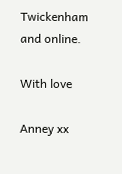Twickenham and online.

With love

Anney xx